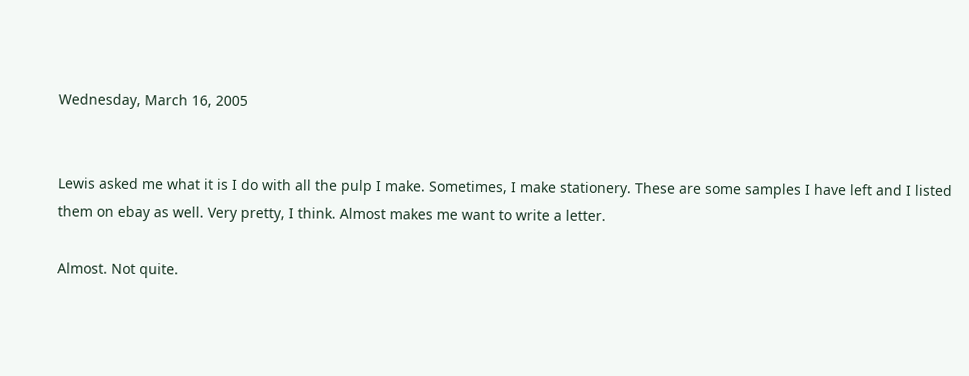Wednesday, March 16, 2005


Lewis asked me what it is I do with all the pulp I make. Sometimes, I make stationery. These are some samples I have left and I listed them on ebay as well. Very pretty, I think. Almost makes me want to write a letter.

Almost. Not quite.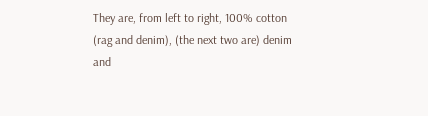They are, from left to right, 100% cotton (rag and denim), (the next two are) denim and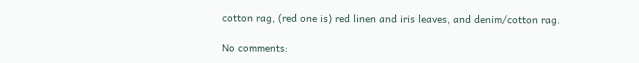cotton rag, (red one is) red linen and iris leaves, and denim/cotton rag.

No comments: